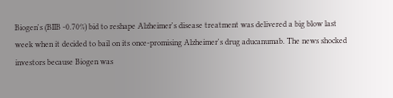Biogen's (BIIB -0.70%) bid to reshape Alzheimer's disease treatment was delivered a big blow last week when it decided to bail on its once-promising Alzheimer's drug aducanumab. The news shocked investors because Biogen was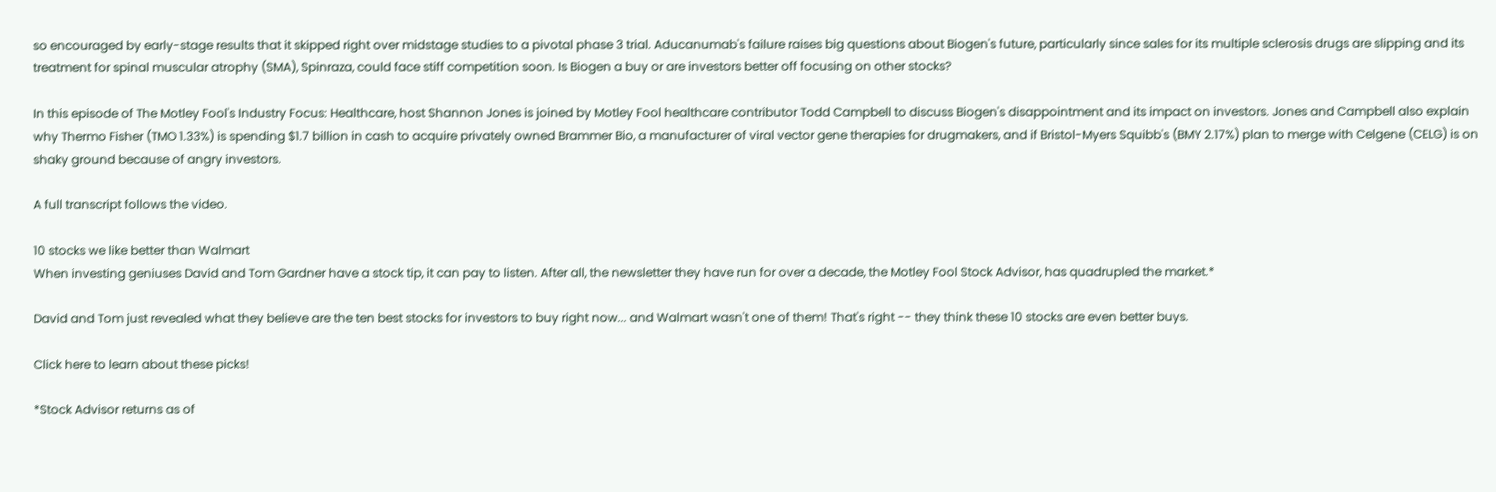so encouraged by early-stage results that it skipped right over midstage studies to a pivotal phase 3 trial. Aducanumab's failure raises big questions about Biogen's future, particularly since sales for its multiple sclerosis drugs are slipping and its treatment for spinal muscular atrophy (SMA), Spinraza, could face stiff competition soon. Is Biogen a buy or are investors better off focusing on other stocks?

In this episode of The Motley Fool's Industry Focus: Healthcare, host Shannon Jones is joined by Motley Fool healthcare contributor Todd Campbell to discuss Biogen's disappointment and its impact on investors. Jones and Campbell also explain why Thermo Fisher (TMO 1.33%) is spending $1.7 billion in cash to acquire privately owned Brammer Bio, a manufacturer of viral vector gene therapies for drugmakers, and if Bristol-Myers Squibb's (BMY 2.17%) plan to merge with Celgene (CELG) is on shaky ground because of angry investors.

A full transcript follows the video.

10 stocks we like better than Walmart
When investing geniuses David and Tom Gardner have a stock tip, it can pay to listen. After all, the newsletter they have run for over a decade, the Motley Fool Stock Advisor, has quadrupled the market.*

David and Tom just revealed what they believe are the ten best stocks for investors to buy right now... and Walmart wasn't one of them! That's right -- they think these 10 stocks are even better buys.

Click here to learn about these picks!

*Stock Advisor returns as of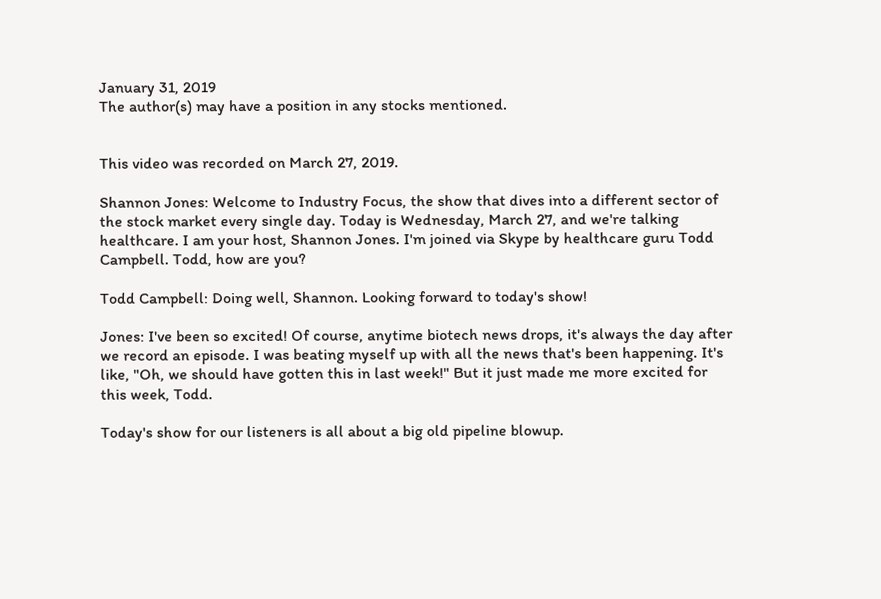January 31, 2019
The author(s) may have a position in any stocks mentioned.


This video was recorded on March 27, 2019.

Shannon Jones: Welcome to Industry Focus, the show that dives into a different sector of the stock market every single day. Today is Wednesday, March 27, and we're talking healthcare. I am your host, Shannon Jones. I'm joined via Skype by healthcare guru Todd Campbell. Todd, how are you?

Todd Campbell: Doing well, Shannon. Looking forward to today's show!

Jones: I've been so excited! Of course, anytime biotech news drops, it's always the day after we record an episode. I was beating myself up with all the news that's been happening. It's like, "Oh, we should have gotten this in last week!" But it just made me more excited for this week, Todd.

Today's show for our listeners is all about a big old pipeline blowup.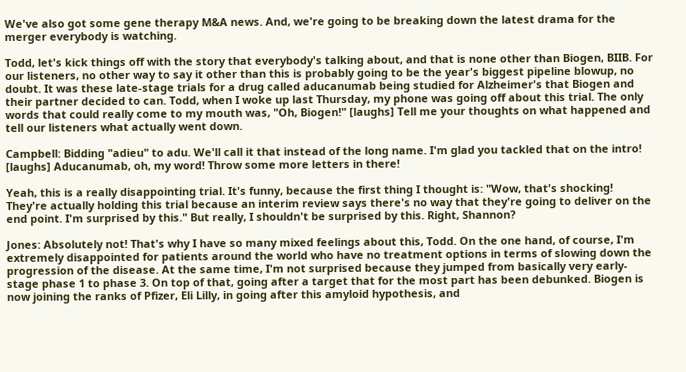We've also got some gene therapy M&A news. And, we're going to be breaking down the latest drama for the merger everybody is watching.

Todd, let's kick things off with the story that everybody's talking about, and that is none other than Biogen, BIIB. For our listeners, no other way to say it other than this is probably going to be the year's biggest pipeline blowup, no doubt. It was these late-stage trials for a drug called aducanumab being studied for Alzheimer's that Biogen and their partner decided to can. Todd, when I woke up last Thursday, my phone was going off about this trial. The only words that could really come to my mouth was, "Oh, Biogen!" [laughs] Tell me your thoughts on what happened and tell our listeners what actually went down.

Campbell: Bidding "adieu" to adu. We'll call it that instead of the long name. I'm glad you tackled that on the intro! [laughs] Aducanumab, oh, my word! Throw some more letters in there!

Yeah, this is a really disappointing trial. It's funny, because the first thing I thought is: "Wow, that's shocking! They're actually holding this trial because an interim review says there's no way that they're going to deliver on the end point. I'm surprised by this." But really, I shouldn't be surprised by this. Right, Shannon?

Jones: Absolutely not! That's why I have so many mixed feelings about this, Todd. On the one hand, of course, I'm extremely disappointed for patients around the world who have no treatment options in terms of slowing down the progression of the disease. At the same time, I'm not surprised because they jumped from basically very early-stage phase 1 to phase 3. On top of that, going after a target that for the most part has been debunked. Biogen is now joining the ranks of Pfizer, Eli Lilly, in going after this amyloid hypothesis, and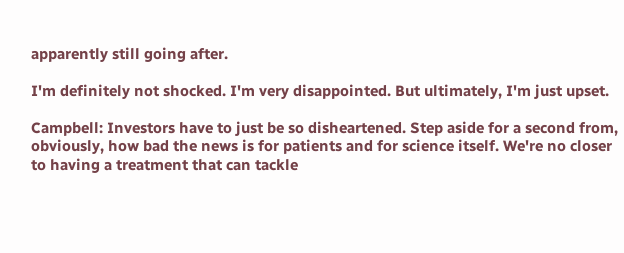apparently still going after.

I'm definitely not shocked. I'm very disappointed. But ultimately, I'm just upset.

Campbell: Investors have to just be so disheartened. Step aside for a second from, obviously, how bad the news is for patients and for science itself. We're no closer to having a treatment that can tackle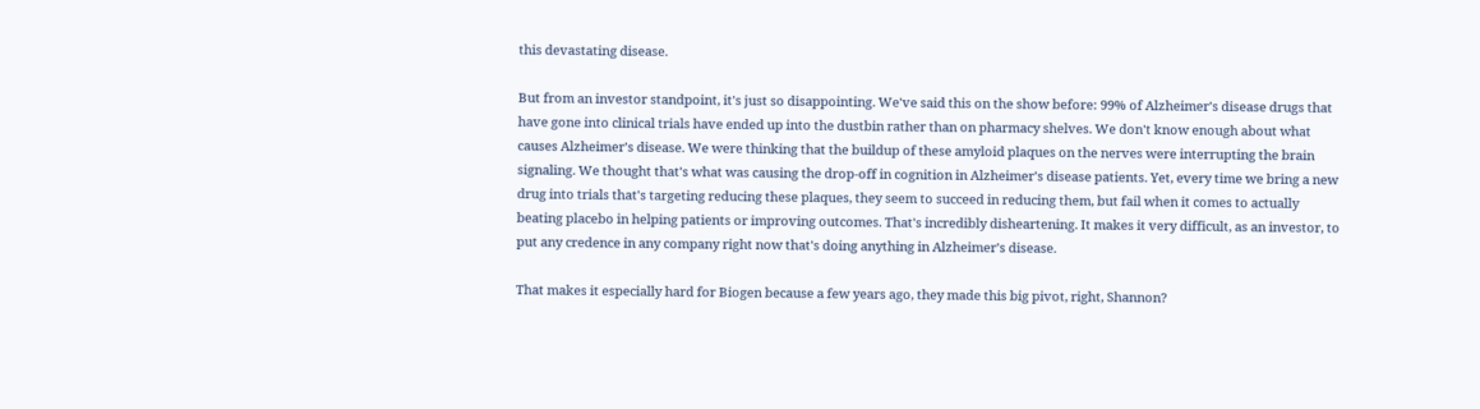this devastating disease.

But from an investor standpoint, it's just so disappointing. We've said this on the show before: 99% of Alzheimer's disease drugs that have gone into clinical trials have ended up into the dustbin rather than on pharmacy shelves. We don't know enough about what causes Alzheimer's disease. We were thinking that the buildup of these amyloid plaques on the nerves were interrupting the brain signaling. We thought that's what was causing the drop-off in cognition in Alzheimer's disease patients. Yet, every time we bring a new drug into trials that's targeting reducing these plaques, they seem to succeed in reducing them, but fail when it comes to actually beating placebo in helping patients or improving outcomes. That's incredibly disheartening. It makes it very difficult, as an investor, to put any credence in any company right now that's doing anything in Alzheimer's disease.

That makes it especially hard for Biogen because a few years ago, they made this big pivot, right, Shannon?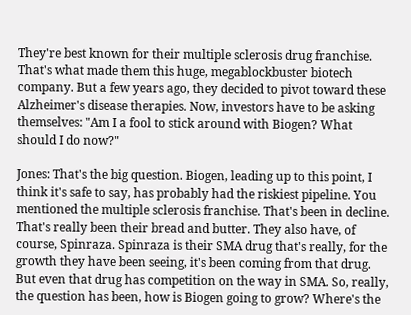They're best known for their multiple sclerosis drug franchise. That's what made them this huge, megablockbuster biotech company. But a few years ago, they decided to pivot toward these Alzheimer's disease therapies. Now, investors have to be asking themselves: "Am I a fool to stick around with Biogen? What should I do now?"

Jones: That's the big question. Biogen, leading up to this point, I think it's safe to say, has probably had the riskiest pipeline. You mentioned the multiple sclerosis franchise. That's been in decline. That's really been their bread and butter. They also have, of course, Spinraza. Spinraza is their SMA drug that's really, for the growth they have been seeing, it's been coming from that drug. But even that drug has competition on the way in SMA. So, really, the question has been, how is Biogen going to grow? Where's the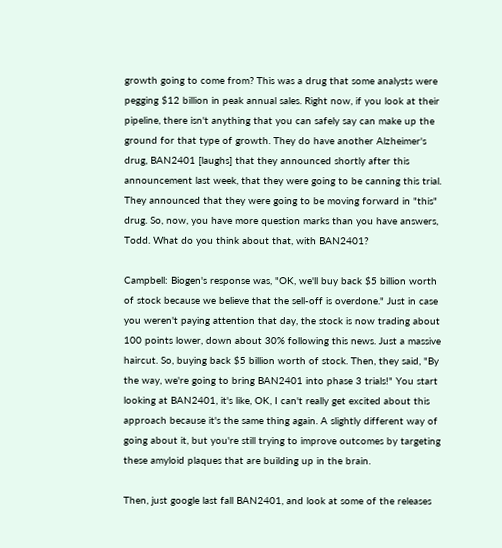growth going to come from? This was a drug that some analysts were pegging $12 billion in peak annual sales. Right now, if you look at their pipeline, there isn't anything that you can safely say can make up the ground for that type of growth. They do have another Alzheimer's drug, BAN2401 [laughs] that they announced shortly after this announcement last week, that they were going to be canning this trial. They announced that they were going to be moving forward in "this" drug. So, now, you have more question marks than you have answers, Todd. What do you think about that, with BAN2401?

Campbell: Biogen's response was, "OK, we'll buy back $5 billion worth of stock because we believe that the sell-off is overdone." Just in case you weren't paying attention that day, the stock is now trading about 100 points lower, down about 30% following this news. Just a massive haircut. So, buying back $5 billion worth of stock. Then, they said, "By the way, we're going to bring BAN2401 into phase 3 trials!" You start looking at BAN2401, it's like, OK, I can't really get excited about this approach because it's the same thing again. A slightly different way of going about it, but you're still trying to improve outcomes by targeting these amyloid plaques that are building up in the brain.

Then, just google last fall BAN2401, and look at some of the releases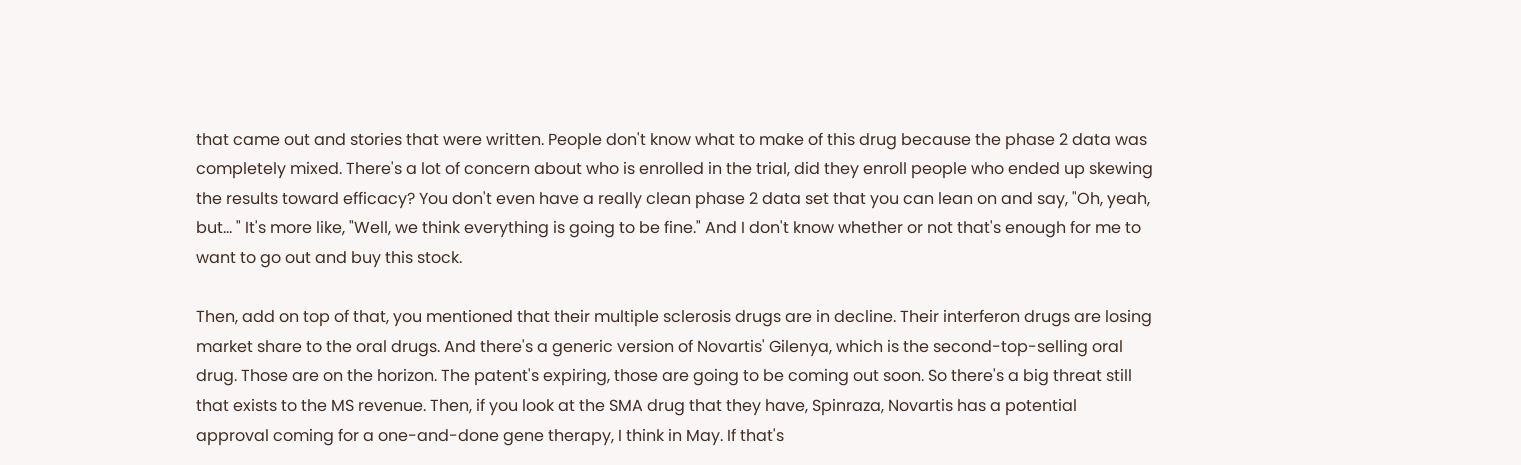that came out and stories that were written. People don't know what to make of this drug because the phase 2 data was completely mixed. There's a lot of concern about who is enrolled in the trial, did they enroll people who ended up skewing the results toward efficacy? You don't even have a really clean phase 2 data set that you can lean on and say, "Oh, yeah, but... " It's more like, "Well, we think everything is going to be fine." And I don't know whether or not that's enough for me to want to go out and buy this stock.

Then, add on top of that, you mentioned that their multiple sclerosis drugs are in decline. Their interferon drugs are losing market share to the oral drugs. And there's a generic version of Novartis' Gilenya, which is the second-top-selling oral drug. Those are on the horizon. The patent's expiring, those are going to be coming out soon. So there's a big threat still that exists to the MS revenue. Then, if you look at the SMA drug that they have, Spinraza, Novartis has a potential approval coming for a one-and-done gene therapy, I think in May. If that's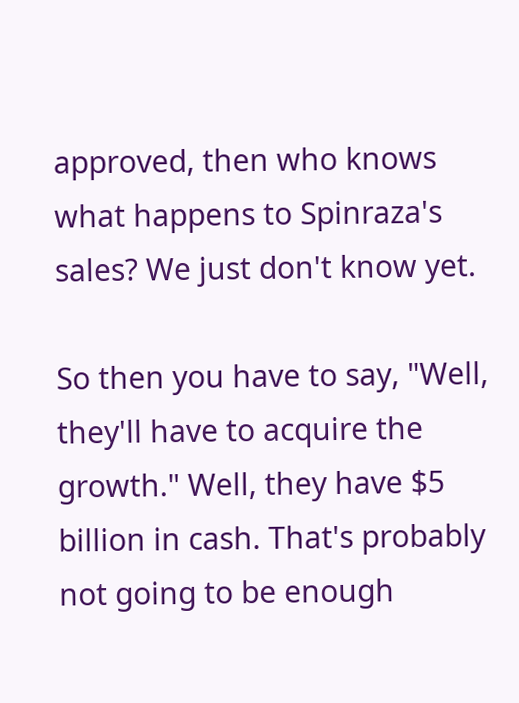approved, then who knows what happens to Spinraza's sales? We just don't know yet.

So then you have to say, "Well, they'll have to acquire the growth." Well, they have $5 billion in cash. That's probably not going to be enough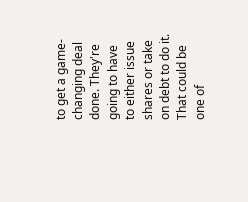to get a game-changing deal done. They're going to have to either issue shares or take on debt to do it. That could be one of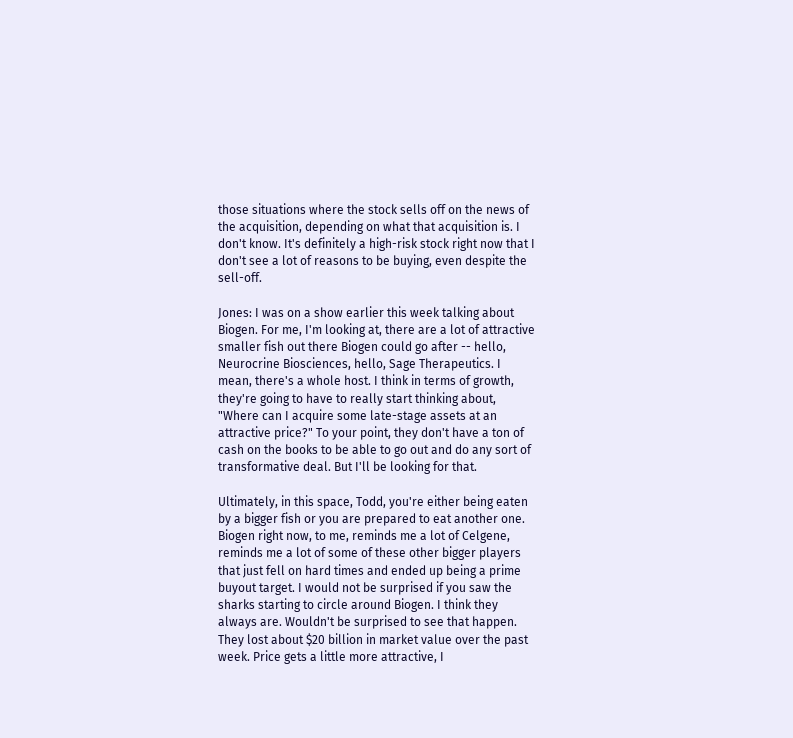those situations where the stock sells off on the news of the acquisition, depending on what that acquisition is. I don't know. It's definitely a high-risk stock right now that I don't see a lot of reasons to be buying, even despite the sell-off.

Jones: I was on a show earlier this week talking about Biogen. For me, I'm looking at, there are a lot of attractive smaller fish out there Biogen could go after -- hello, Neurocrine Biosciences, hello, Sage Therapeutics. I mean, there's a whole host. I think in terms of growth, they're going to have to really start thinking about, "Where can I acquire some late-stage assets at an attractive price?" To your point, they don't have a ton of cash on the books to be able to go out and do any sort of transformative deal. But I'll be looking for that.

Ultimately, in this space, Todd, you're either being eaten by a bigger fish or you are prepared to eat another one. Biogen right now, to me, reminds me a lot of Celgene, reminds me a lot of some of these other bigger players that just fell on hard times and ended up being a prime buyout target. I would not be surprised if you saw the sharks starting to circle around Biogen. I think they always are. Wouldn't be surprised to see that happen. They lost about $20 billion in market value over the past week. Price gets a little more attractive, I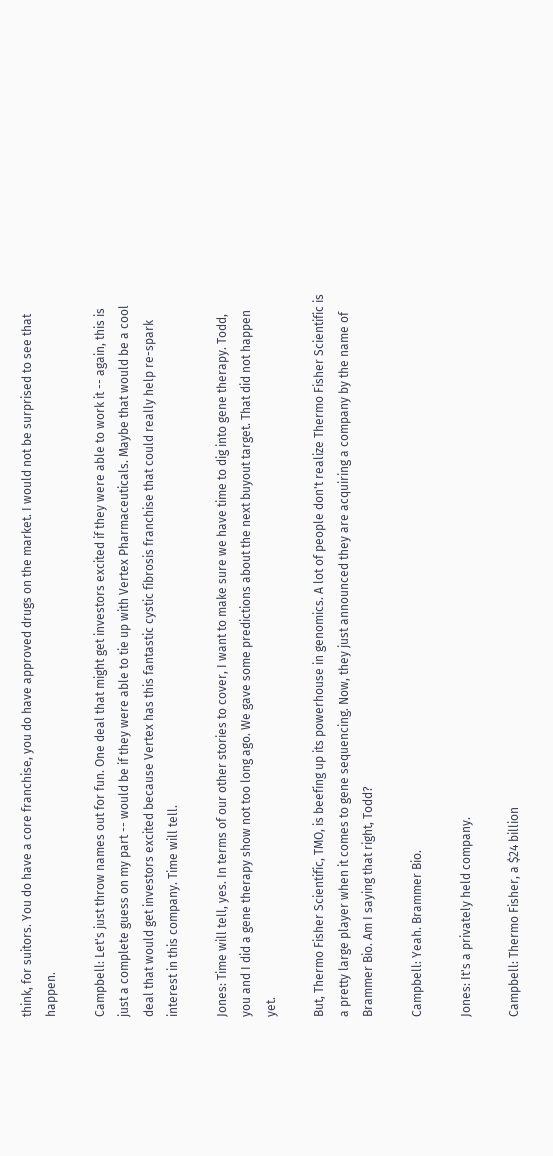think, for suitors. You do have a core franchise, you do have approved drugs on the market. I would not be surprised to see that happen.

Campbell: Let's just throw names out for fun. One deal that might get investors excited if they were able to work it -- again, this is just a complete guess on my part -- would be if they were able to tie up with Vertex Pharmaceuticals. Maybe that would be a cool deal that would get investors excited because Vertex has this fantastic cystic fibrosis franchise that could really help re-spark interest in this company. Time will tell.

Jones: Time will tell, yes. In terms of our other stories to cover, I want to make sure we have time to dig into gene therapy. Todd, you and I did a gene therapy show not too long ago. We gave some predictions about the next buyout target. That did not happen yet.

But, Thermo Fisher Scientific, TMO, is beefing up its powerhouse in genomics. A lot of people don't realize Thermo Fisher Scientific is a pretty large player when it comes to gene sequencing. Now, they just announced they are acquiring a company by the name of Brammer Bio. Am I saying that right, Todd?

Campbell: Yeah. Brammer Bio.

Jones: It's a privately held company.

Campbell: Thermo Fisher, a $24 billion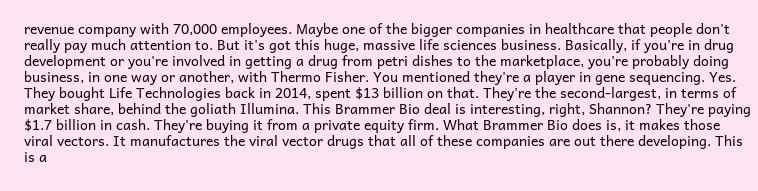revenue company with 70,000 employees. Maybe one of the bigger companies in healthcare that people don't really pay much attention to. But it's got this huge, massive life sciences business. Basically, if you're in drug development or you're involved in getting a drug from petri dishes to the marketplace, you're probably doing business, in one way or another, with Thermo Fisher. You mentioned they're a player in gene sequencing. Yes. They bought Life Technologies back in 2014, spent $13 billion on that. They're the second-largest, in terms of market share, behind the goliath Illumina. This Brammer Bio deal is interesting, right, Shannon? They're paying $1.7 billion in cash. They're buying it from a private equity firm. What Brammer Bio does is, it makes those viral vectors. It manufactures the viral vector drugs that all of these companies are out there developing. This is a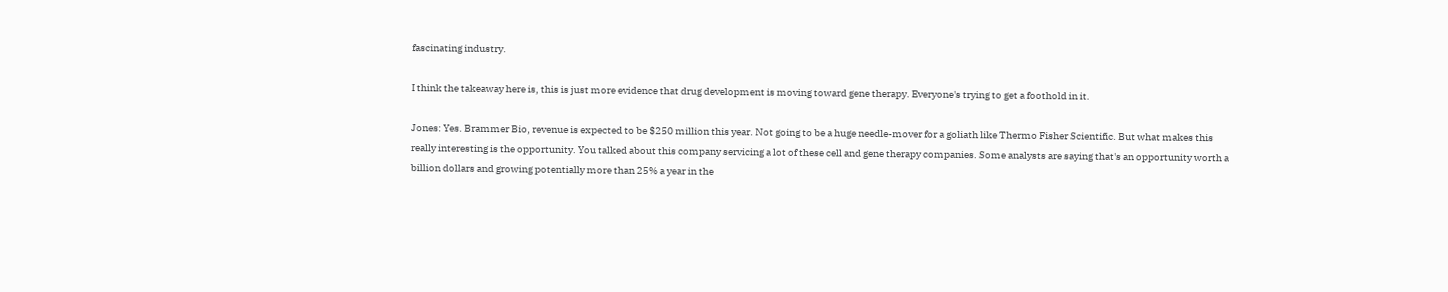fascinating industry.

I think the takeaway here is, this is just more evidence that drug development is moving toward gene therapy. Everyone's trying to get a foothold in it.

Jones: Yes. Brammer Bio, revenue is expected to be $250 million this year. Not going to be a huge needle-mover for a goliath like Thermo Fisher Scientific. But what makes this really interesting is the opportunity. You talked about this company servicing a lot of these cell and gene therapy companies. Some analysts are saying that's an opportunity worth a billion dollars and growing potentially more than 25% a year in the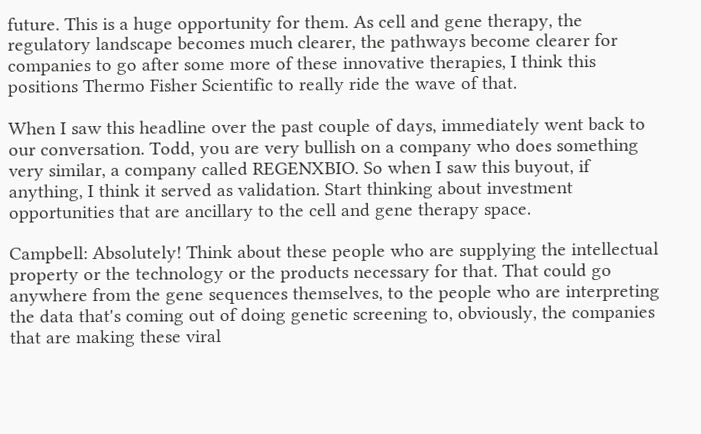future. This is a huge opportunity for them. As cell and gene therapy, the regulatory landscape becomes much clearer, the pathways become clearer for companies to go after some more of these innovative therapies, I think this positions Thermo Fisher Scientific to really ride the wave of that.

When I saw this headline over the past couple of days, immediately went back to our conversation. Todd, you are very bullish on a company who does something very similar, a company called REGENXBIO. So when I saw this buyout, if anything, I think it served as validation. Start thinking about investment opportunities that are ancillary to the cell and gene therapy space.

Campbell: Absolutely! Think about these people who are supplying the intellectual property or the technology or the products necessary for that. That could go anywhere from the gene sequences themselves, to the people who are interpreting the data that's coming out of doing genetic screening to, obviously, the companies that are making these viral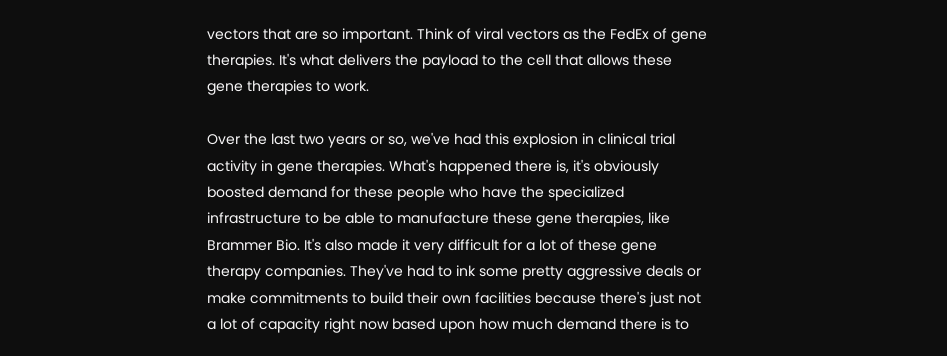vectors that are so important. Think of viral vectors as the FedEx of gene therapies. It's what delivers the payload to the cell that allows these gene therapies to work.

Over the last two years or so, we've had this explosion in clinical trial activity in gene therapies. What's happened there is, it's obviously boosted demand for these people who have the specialized infrastructure to be able to manufacture these gene therapies, like Brammer Bio. It's also made it very difficult for a lot of these gene therapy companies. They've had to ink some pretty aggressive deals or make commitments to build their own facilities because there's just not a lot of capacity right now based upon how much demand there is to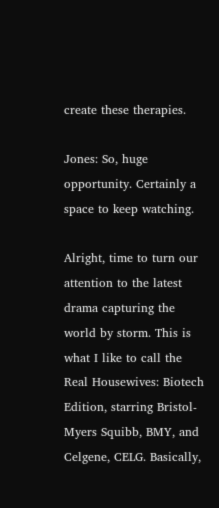create these therapies.

Jones: So, huge opportunity. Certainly a space to keep watching.

Alright, time to turn our attention to the latest drama capturing the world by storm. This is what I like to call the Real Housewives: Biotech Edition, starring Bristol-Myers Squibb, BMY, and Celgene, CELG. Basically,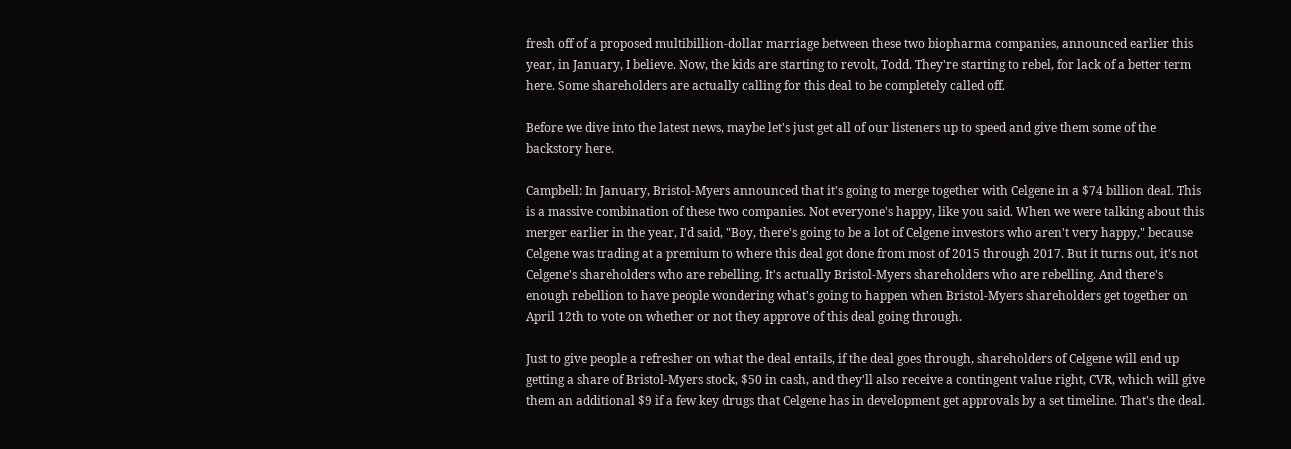fresh off of a proposed multibillion-dollar marriage between these two biopharma companies, announced earlier this year, in January, I believe. Now, the kids are starting to revolt, Todd. They're starting to rebel, for lack of a better term here. Some shareholders are actually calling for this deal to be completely called off.

Before we dive into the latest news, maybe let's just get all of our listeners up to speed and give them some of the backstory here.

Campbell: In January, Bristol-Myers announced that it's going to merge together with Celgene in a $74 billion deal. This is a massive combination of these two companies. Not everyone's happy, like you said. When we were talking about this merger earlier in the year, I'd said, "Boy, there's going to be a lot of Celgene investors who aren't very happy," because Celgene was trading at a premium to where this deal got done from most of 2015 through 2017. But it turns out, it's not Celgene's shareholders who are rebelling. It's actually Bristol-Myers shareholders who are rebelling. And there's enough rebellion to have people wondering what's going to happen when Bristol-Myers shareholders get together on April 12th to vote on whether or not they approve of this deal going through.

Just to give people a refresher on what the deal entails, if the deal goes through, shareholders of Celgene will end up getting a share of Bristol-Myers stock, $50 in cash, and they'll also receive a contingent value right, CVR, which will give them an additional $9 if a few key drugs that Celgene has in development get approvals by a set timeline. That's the deal.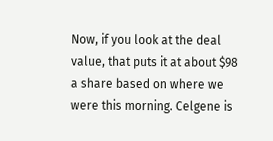Now, if you look at the deal value, that puts it at about $98 a share based on where we were this morning. Celgene is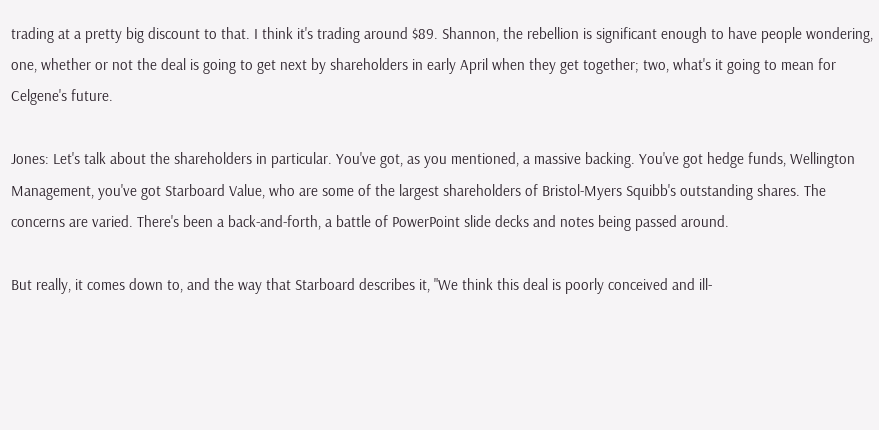trading at a pretty big discount to that. I think it's trading around $89. Shannon, the rebellion is significant enough to have people wondering, one, whether or not the deal is going to get next by shareholders in early April when they get together; two, what's it going to mean for Celgene's future.

Jones: Let's talk about the shareholders in particular. You've got, as you mentioned, a massive backing. You've got hedge funds, Wellington Management, you've got Starboard Value, who are some of the largest shareholders of Bristol-Myers Squibb's outstanding shares. The concerns are varied. There's been a back-and-forth, a battle of PowerPoint slide decks and notes being passed around.

But really, it comes down to, and the way that Starboard describes it, "We think this deal is poorly conceived and ill-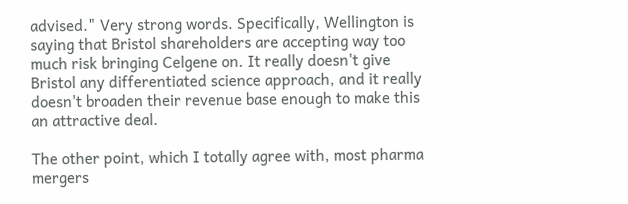advised." Very strong words. Specifically, Wellington is saying that Bristol shareholders are accepting way too much risk bringing Celgene on. It really doesn't give Bristol any differentiated science approach, and it really doesn't broaden their revenue base enough to make this an attractive deal.

The other point, which I totally agree with, most pharma mergers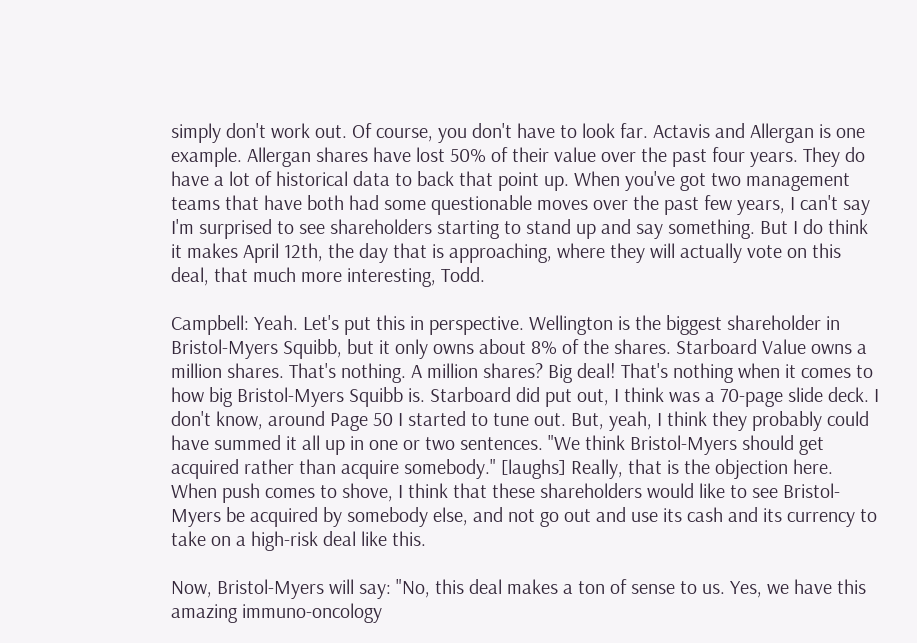simply don't work out. Of course, you don't have to look far. Actavis and Allergan is one example. Allergan shares have lost 50% of their value over the past four years. They do have a lot of historical data to back that point up. When you've got two management teams that have both had some questionable moves over the past few years, I can't say I'm surprised to see shareholders starting to stand up and say something. But I do think it makes April 12th, the day that is approaching, where they will actually vote on this deal, that much more interesting, Todd.

Campbell: Yeah. Let's put this in perspective. Wellington is the biggest shareholder in Bristol-Myers Squibb, but it only owns about 8% of the shares. Starboard Value owns a million shares. That's nothing. A million shares? Big deal! That's nothing when it comes to how big Bristol-Myers Squibb is. Starboard did put out, I think was a 70-page slide deck. I don't know, around Page 50 I started to tune out. But, yeah, I think they probably could have summed it all up in one or two sentences. "We think Bristol-Myers should get acquired rather than acquire somebody." [laughs] Really, that is the objection here. When push comes to shove, I think that these shareholders would like to see Bristol-Myers be acquired by somebody else, and not go out and use its cash and its currency to take on a high-risk deal like this.

Now, Bristol-Myers will say: "No, this deal makes a ton of sense to us. Yes, we have this amazing immuno-oncology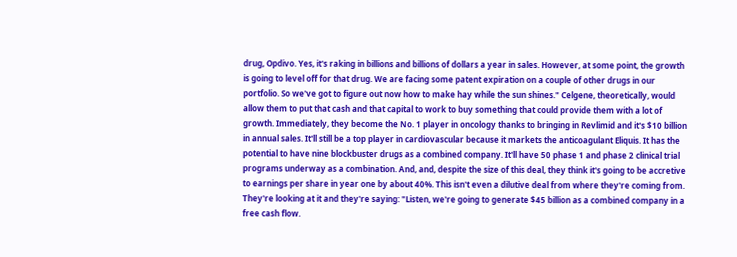drug, Opdivo. Yes, it's raking in billions and billions of dollars a year in sales. However, at some point, the growth is going to level off for that drug. We are facing some patent expiration on a couple of other drugs in our portfolio. So we've got to figure out now how to make hay while the sun shines." Celgene, theoretically, would allow them to put that cash and that capital to work to buy something that could provide them with a lot of growth. Immediately, they become the No. 1 player in oncology thanks to bringing in Revlimid and it's $10 billion in annual sales. It'll still be a top player in cardiovascular because it markets the anticoagulant Eliquis. It has the potential to have nine blockbuster drugs as a combined company. It'll have 50 phase 1 and phase 2 clinical trial programs underway as a combination. And, and, despite the size of this deal, they think it's going to be accretive to earnings per share in year one by about 40%. This isn't even a dilutive deal from where they're coming from. They're looking at it and they're saying: "Listen, we're going to generate $45 billion as a combined company in a free cash flow.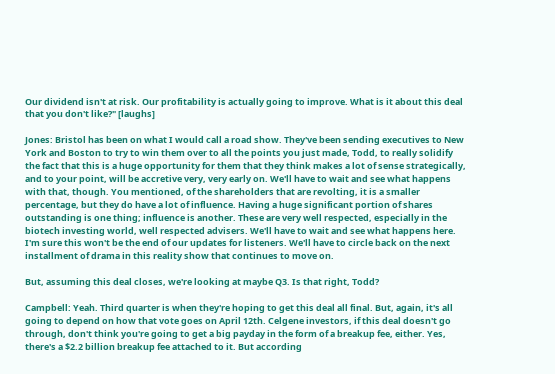Our dividend isn't at risk. Our profitability is actually going to improve. What is it about this deal that you don't like?" [laughs]

Jones: Bristol has been on what I would call a road show. They've been sending executives to New York and Boston to try to win them over to all the points you just made, Todd, to really solidify the fact that this is a huge opportunity for them that they think makes a lot of sense strategically, and to your point, will be accretive very, very early on. We'll have to wait and see what happens with that, though. You mentioned, of the shareholders that are revolting, it is a smaller percentage, but they do have a lot of influence. Having a huge significant portion of shares outstanding is one thing; influence is another. These are very well respected, especially in the biotech investing world, well respected advisers. We'll have to wait and see what happens here. I'm sure this won't be the end of our updates for listeners. We'll have to circle back on the next installment of drama in this reality show that continues to move on.

But, assuming this deal closes, we're looking at maybe Q3. Is that right, Todd?

Campbell: Yeah. Third quarter is when they're hoping to get this deal all final. But, again, it's all going to depend on how that vote goes on April 12th. Celgene investors, if this deal doesn't go through, don't think you're going to get a big payday in the form of a breakup fee, either. Yes, there's a $2.2 billion breakup fee attached to it. But according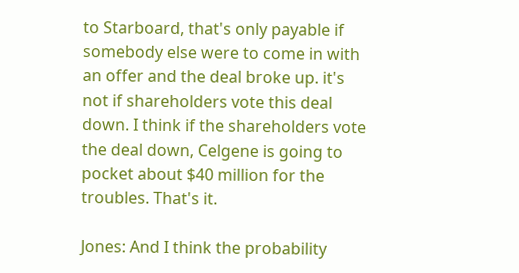to Starboard, that's only payable if somebody else were to come in with an offer and the deal broke up. it's not if shareholders vote this deal down. I think if the shareholders vote the deal down, Celgene is going to pocket about $40 million for the troubles. That's it.

Jones: And I think the probability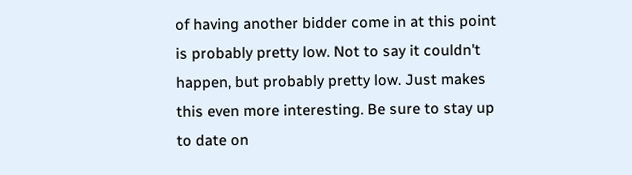of having another bidder come in at this point is probably pretty low. Not to say it couldn't happen, but probably pretty low. Just makes this even more interesting. Be sure to stay up to date on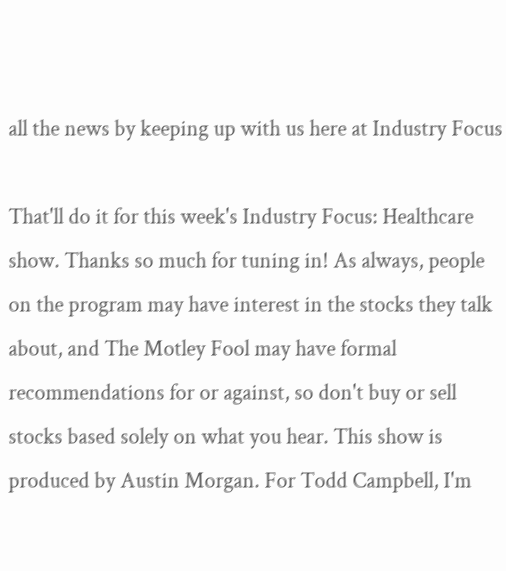all the news by keeping up with us here at Industry Focus

That'll do it for this week's Industry Focus: Healthcare show. Thanks so much for tuning in! As always, people on the program may have interest in the stocks they talk about, and The Motley Fool may have formal recommendations for or against, so don't buy or sell stocks based solely on what you hear. This show is produced by Austin Morgan. For Todd Campbell, I'm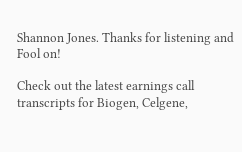Shannon Jones. Thanks for listening and Fool on!

Check out the latest earnings call transcripts for Biogen, Celgene,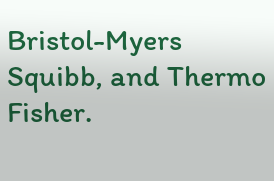Bristol-Myers Squibb, and Thermo Fisher.